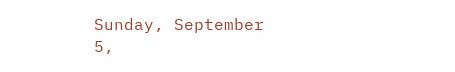Sunday, September 5,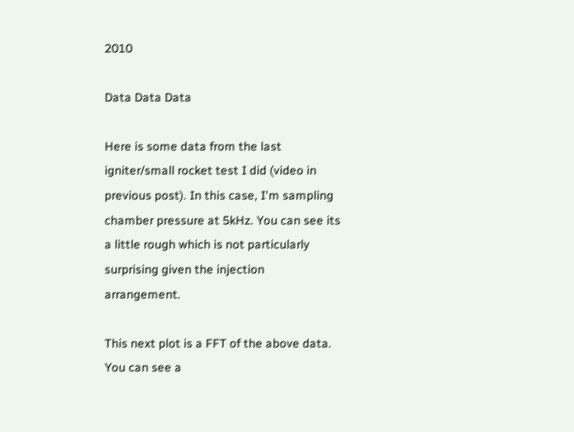2010

Data Data Data

Here is some data from the last igniter/small rocket test I did (video in previous post). In this case, I'm sampling chamber pressure at 5kHz. You can see its a little rough which is not particularly surprising given the injection arrangement.

This next plot is a FFT of the above data. You can see a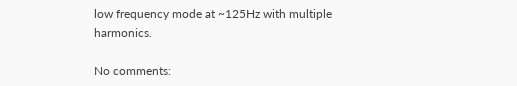low frequency mode at ~125Hz with multiple harmonics.

No comments: